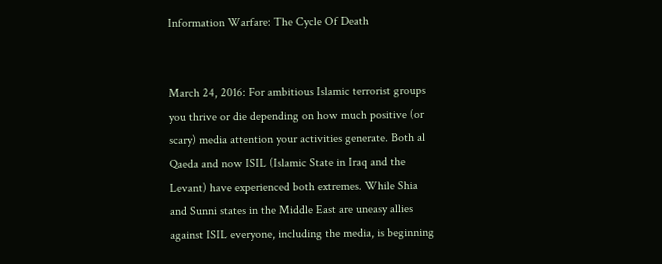Information Warfare: The Cycle Of Death


March 24, 2016: For ambitious Islamic terrorist groups you thrive or die depending on how much positive (or scary) media attention your activities generate. Both al Qaeda and now ISIL (Islamic State in Iraq and the Levant) have experienced both extremes. While Shia and Sunni states in the Middle East are uneasy allies against ISIL everyone, including the media, is beginning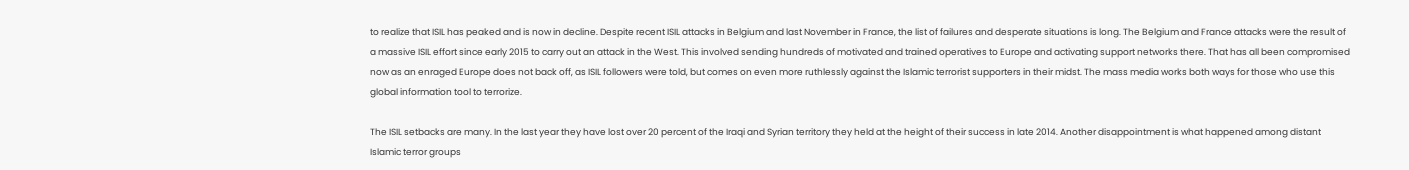to realize that ISIL has peaked and is now in decline. Despite recent ISIL attacks in Belgium and last November in France, the list of failures and desperate situations is long. The Belgium and France attacks were the result of a massive ISIL effort since early 2015 to carry out an attack in the West. This involved sending hundreds of motivated and trained operatives to Europe and activating support networks there. That has all been compromised now as an enraged Europe does not back off, as ISIL followers were told, but comes on even more ruthlessly against the Islamic terrorist supporters in their midst. The mass media works both ways for those who use this global information tool to terrorize.

The ISIL setbacks are many. In the last year they have lost over 20 percent of the Iraqi and Syrian territory they held at the height of their success in late 2014. Another disappointment is what happened among distant Islamic terror groups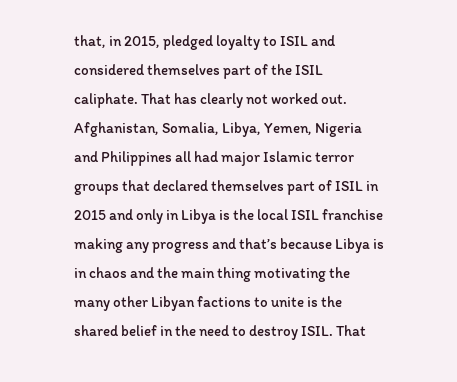that, in 2015, pledged loyalty to ISIL and considered themselves part of the ISIL caliphate. That has clearly not worked out. Afghanistan, Somalia, Libya, Yemen, Nigeria and Philippines all had major Islamic terror groups that declared themselves part of ISIL in 2015 and only in Libya is the local ISIL franchise making any progress and that’s because Libya is in chaos and the main thing motivating the many other Libyan factions to unite is the shared belief in the need to destroy ISIL. That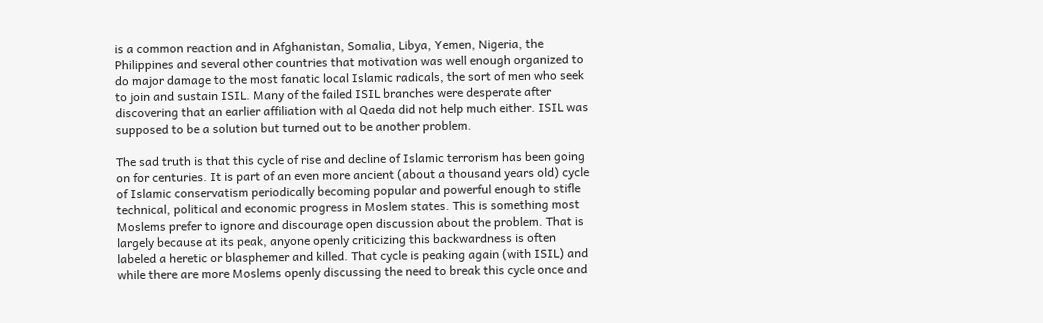is a common reaction and in Afghanistan, Somalia, Libya, Yemen, Nigeria, the Philippines and several other countries that motivation was well enough organized to do major damage to the most fanatic local Islamic radicals, the sort of men who seek to join and sustain ISIL. Many of the failed ISIL branches were desperate after discovering that an earlier affiliation with al Qaeda did not help much either. ISIL was supposed to be a solution but turned out to be another problem.

The sad truth is that this cycle of rise and decline of Islamic terrorism has been going on for centuries. It is part of an even more ancient (about a thousand years old) cycle of Islamic conservatism periodically becoming popular and powerful enough to stifle technical, political and economic progress in Moslem states. This is something most Moslems prefer to ignore and discourage open discussion about the problem. That is largely because at its peak, anyone openly criticizing this backwardness is often labeled a heretic or blasphemer and killed. That cycle is peaking again (with ISIL) and while there are more Moslems openly discussing the need to break this cycle once and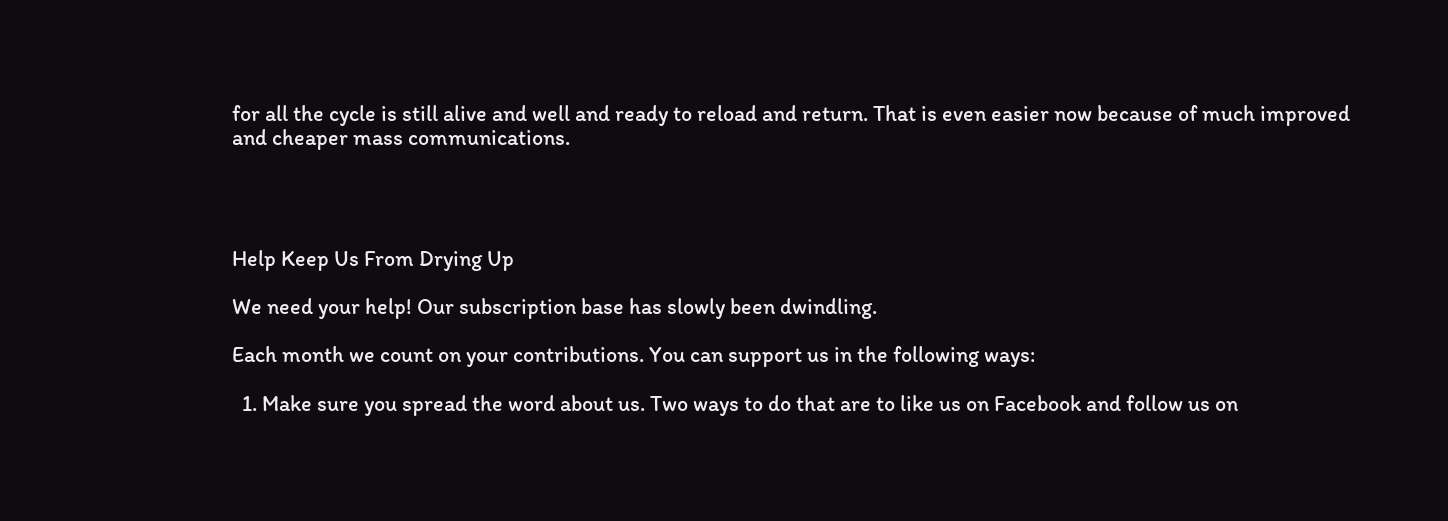for all the cycle is still alive and well and ready to reload and return. That is even easier now because of much improved and cheaper mass communications.




Help Keep Us From Drying Up

We need your help! Our subscription base has slowly been dwindling.

Each month we count on your contributions. You can support us in the following ways:

  1. Make sure you spread the word about us. Two ways to do that are to like us on Facebook and follow us on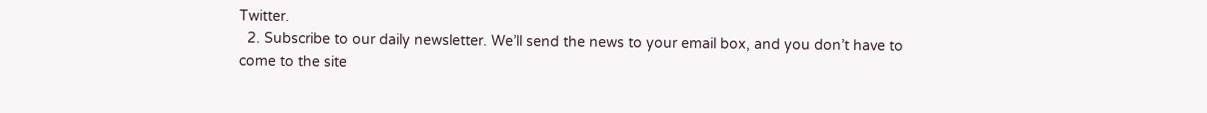Twitter.
  2. Subscribe to our daily newsletter. We’ll send the news to your email box, and you don’t have to come to the site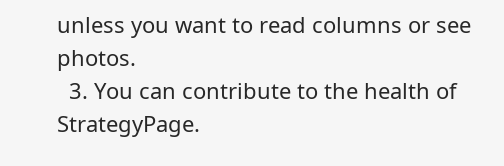unless you want to read columns or see photos.
  3. You can contribute to the health of StrategyPage.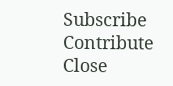Subscribe   Contribute   Close